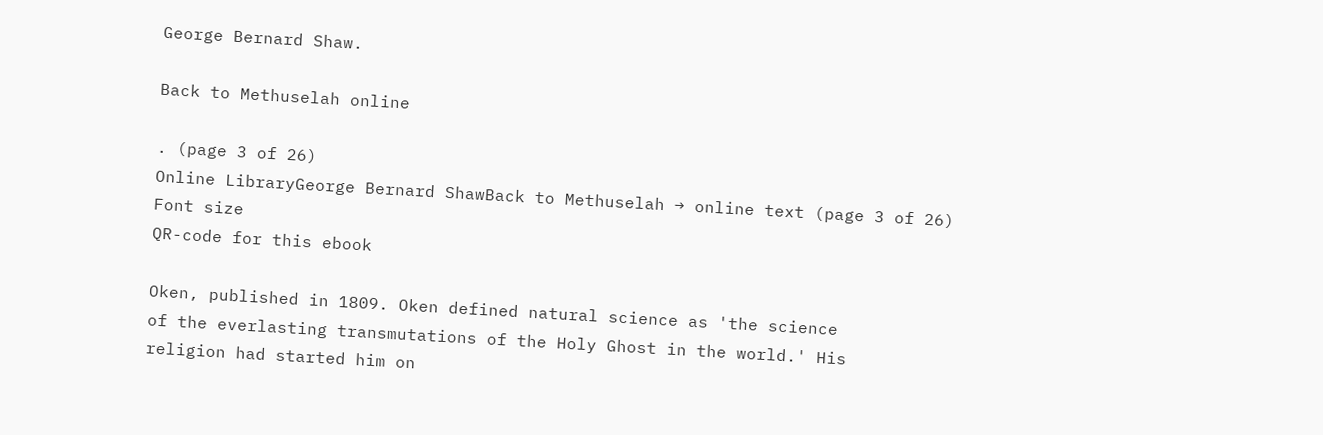George Bernard Shaw.

Back to Methuselah online

. (page 3 of 26)
Online LibraryGeorge Bernard ShawBack to Methuselah → online text (page 3 of 26)
Font size
QR-code for this ebook

Oken, published in 1809. Oken defined natural science as 'the science
of the everlasting transmutations of the Holy Ghost in the world.' His
religion had started him on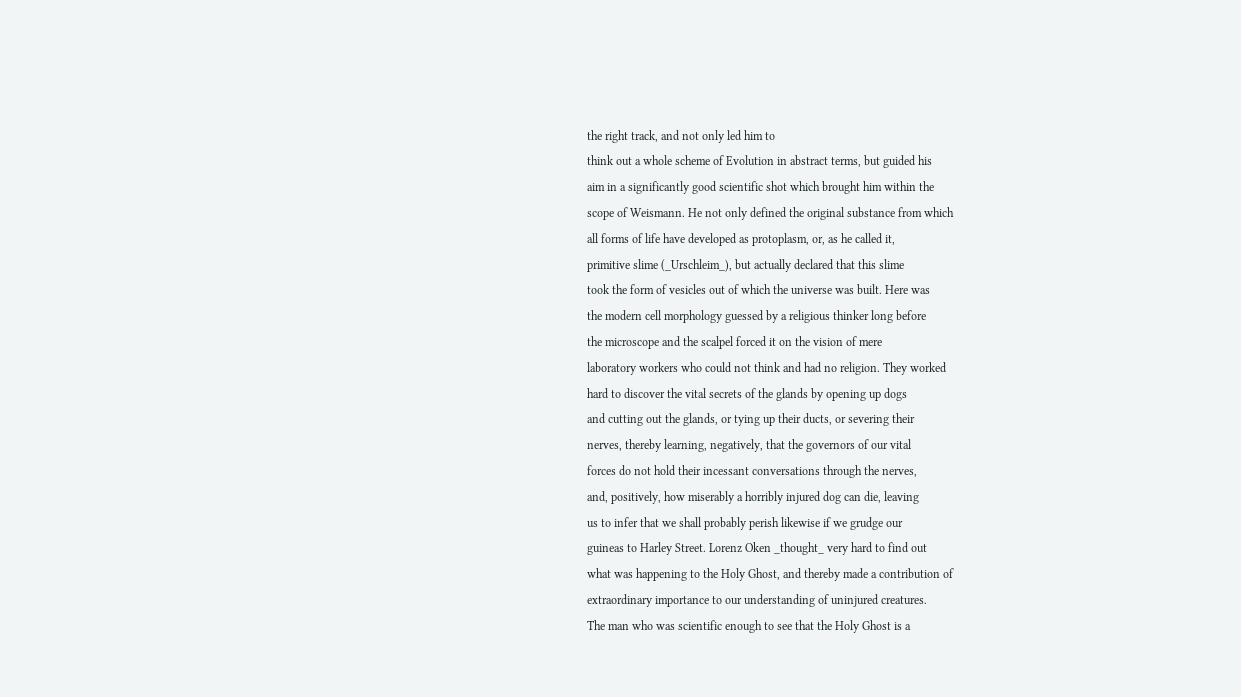the right track, and not only led him to
think out a whole scheme of Evolution in abstract terms, but guided his
aim in a significantly good scientific shot which brought him within the
scope of Weismann. He not only defined the original substance from which
all forms of life have developed as protoplasm, or, as he called it,
primitive slime (_Urschleim_), but actually declared that this slime
took the form of vesicles out of which the universe was built. Here was
the modern cell morphology guessed by a religious thinker long before
the microscope and the scalpel forced it on the vision of mere
laboratory workers who could not think and had no religion. They worked
hard to discover the vital secrets of the glands by opening up dogs
and cutting out the glands, or tying up their ducts, or severing their
nerves, thereby learning, negatively, that the governors of our vital
forces do not hold their incessant conversations through the nerves,
and, positively, how miserably a horribly injured dog can die, leaving
us to infer that we shall probably perish likewise if we grudge our
guineas to Harley Street. Lorenz Oken _thought_ very hard to find out
what was happening to the Holy Ghost, and thereby made a contribution of
extraordinary importance to our understanding of uninjured creatures.
The man who was scientific enough to see that the Holy Ghost is a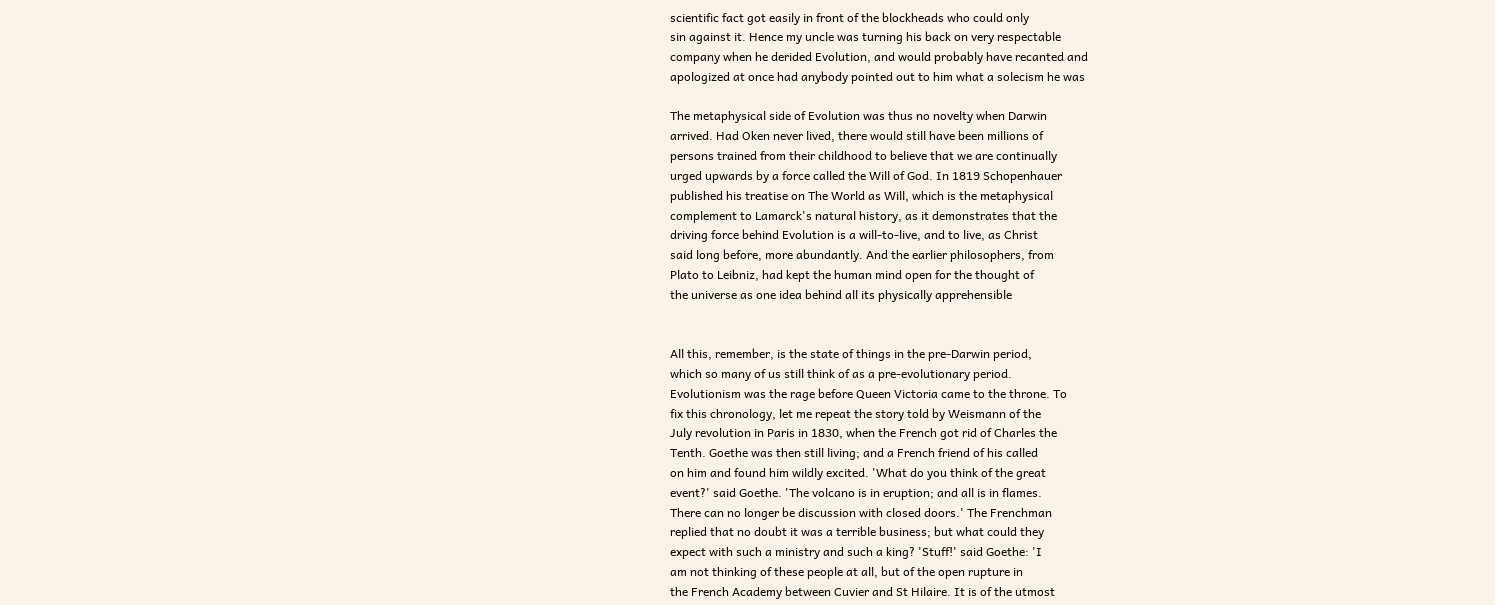scientific fact got easily in front of the blockheads who could only
sin against it. Hence my uncle was turning his back on very respectable
company when he derided Evolution, and would probably have recanted and
apologized at once had anybody pointed out to him what a solecism he was

The metaphysical side of Evolution was thus no novelty when Darwin
arrived. Had Oken never lived, there would still have been millions of
persons trained from their childhood to believe that we are continually
urged upwards by a force called the Will of God. In 1819 Schopenhauer
published his treatise on The World as Will, which is the metaphysical
complement to Lamarck's natural history, as it demonstrates that the
driving force behind Evolution is a will-to-live, and to live, as Christ
said long before, more abundantly. And the earlier philosophers, from
Plato to Leibniz, had kept the human mind open for the thought of
the universe as one idea behind all its physically apprehensible


All this, remember, is the state of things in the pre-Darwin period,
which so many of us still think of as a pre-evolutionary period.
Evolutionism was the rage before Queen Victoria came to the throne. To
fix this chronology, let me repeat the story told by Weismann of the
July revolution in Paris in 1830, when the French got rid of Charles the
Tenth. Goethe was then still living; and a French friend of his called
on him and found him wildly excited. 'What do you think of the great
event?' said Goethe. 'The volcano is in eruption; and all is in flames.
There can no longer be discussion with closed doors.' The Frenchman
replied that no doubt it was a terrible business; but what could they
expect with such a ministry and such a king? 'Stuff!' said Goethe: 'I
am not thinking of these people at all, but of the open rupture in
the French Academy between Cuvier and St Hilaire. It is of the utmost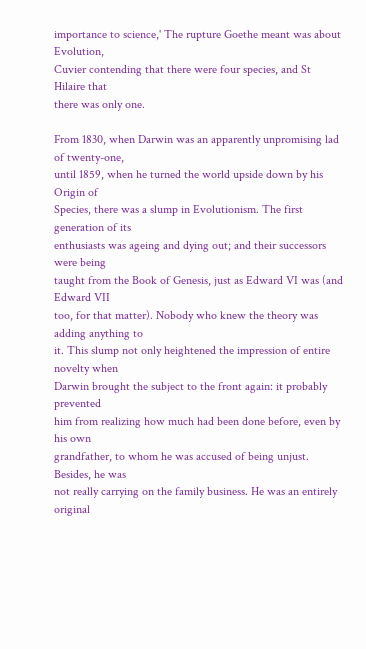importance to science,' The rupture Goethe meant was about Evolution,
Cuvier contending that there were four species, and St Hilaire that
there was only one.

From 1830, when Darwin was an apparently unpromising lad of twenty-one,
until 1859, when he turned the world upside down by his Origin of
Species, there was a slump in Evolutionism. The first generation of its
enthusiasts was ageing and dying out; and their successors were being
taught from the Book of Genesis, just as Edward VI was (and Edward VII
too, for that matter). Nobody who knew the theory was adding anything to
it. This slump not only heightened the impression of entire novelty when
Darwin brought the subject to the front again: it probably prevented
him from realizing how much had been done before, even by his own
grandfather, to whom he was accused of being unjust. Besides, he was
not really carrying on the family business. He was an entirely original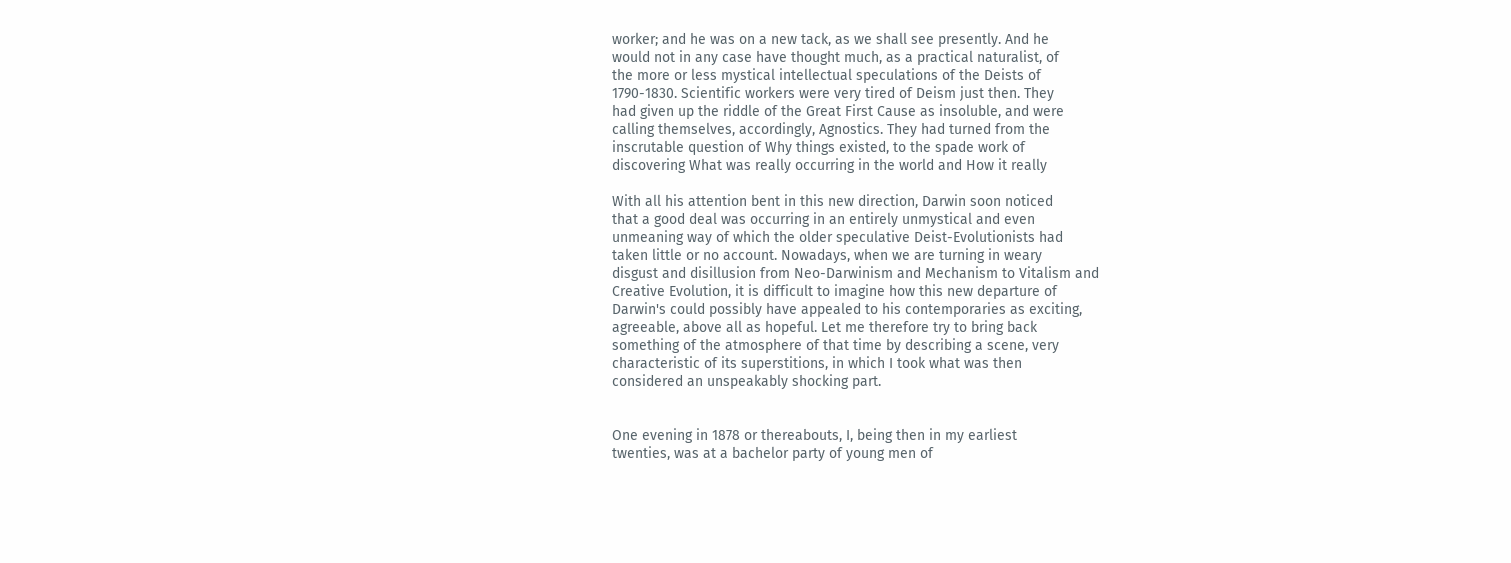worker; and he was on a new tack, as we shall see presently. And he
would not in any case have thought much, as a practical naturalist, of
the more or less mystical intellectual speculations of the Deists of
1790-1830. Scientific workers were very tired of Deism just then. They
had given up the riddle of the Great First Cause as insoluble, and were
calling themselves, accordingly, Agnostics. They had turned from the
inscrutable question of Why things existed, to the spade work of
discovering What was really occurring in the world and How it really

With all his attention bent in this new direction, Darwin soon noticed
that a good deal was occurring in an entirely unmystical and even
unmeaning way of which the older speculative Deist-Evolutionists had
taken little or no account. Nowadays, when we are turning in weary
disgust and disillusion from Neo-Darwinism and Mechanism to Vitalism and
Creative Evolution, it is difficult to imagine how this new departure of
Darwin's could possibly have appealed to his contemporaries as exciting,
agreeable, above all as hopeful. Let me therefore try to bring back
something of the atmosphere of that time by describing a scene, very
characteristic of its superstitions, in which I took what was then
considered an unspeakably shocking part.


One evening in 1878 or thereabouts, I, being then in my earliest
twenties, was at a bachelor party of young men of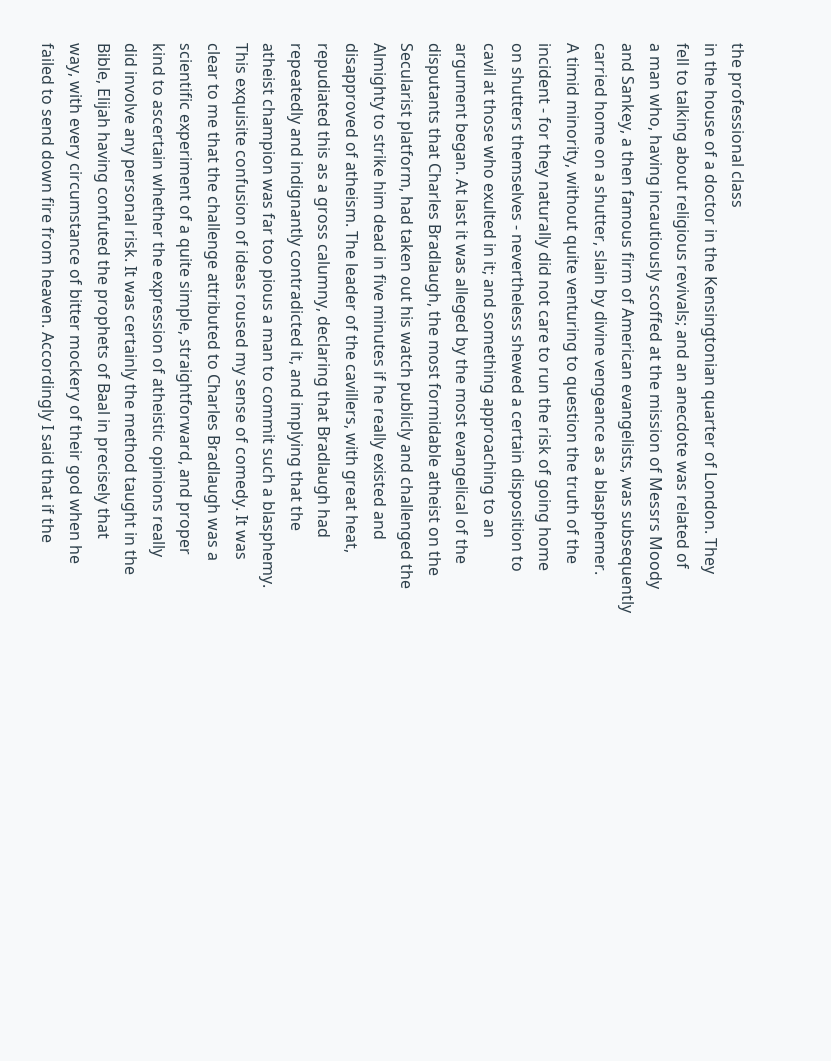the professional class
in the house of a doctor in the Kensingtonian quarter of London. They
fell to talking about religious revivals; and an anecdote was related of
a man who, having incautiously scoffed at the mission of Messrs Moody
and Sankey, a then famous firm of American evangelists, was subsequently
carried home on a shutter, slain by divine vengeance as a blasphemer.
A timid minority, without quite venturing to question the truth of the
incident - for they naturally did not care to run the risk of going home
on shutters themselves - nevertheless shewed a certain disposition to
cavil at those who exulted in it; and something approaching to an
argument began. At last it was alleged by the most evangelical of the
disputants that Charles Bradlaugh, the most formidable atheist on the
Secularist platform, had taken out his watch publicly and challenged the
Almighty to strike him dead in five minutes if he really existed and
disapproved of atheism. The leader of the cavillers, with great heat,
repudiated this as a gross calumny, declaring that Bradlaugh had
repeatedly and indignantly contradicted it, and implying that the
atheist champion was far too pious a man to commit such a blasphemy.
This exquisite confusion of ideas roused my sense of comedy. It was
clear to me that the challenge attributed to Charles Bradlaugh was a
scientific experiment of a quite simple, straightforward, and proper
kind to ascertain whether the expression of atheistic opinions really
did involve any personal risk. It was certainly the method taught in the
Bible, Elijah having confuted the prophets of Baal in precisely that
way, with every circumstance of bitter mockery of their god when he
failed to send down fire from heaven. Accordingly I said that if the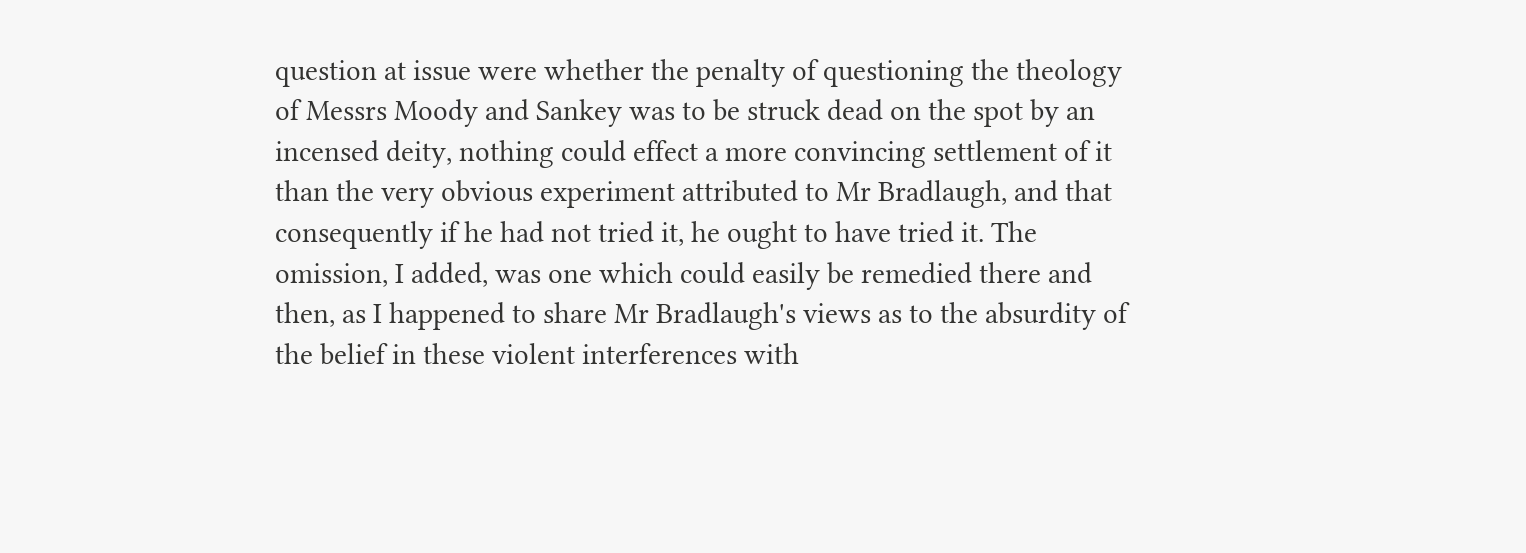question at issue were whether the penalty of questioning the theology
of Messrs Moody and Sankey was to be struck dead on the spot by an
incensed deity, nothing could effect a more convincing settlement of it
than the very obvious experiment attributed to Mr Bradlaugh, and that
consequently if he had not tried it, he ought to have tried it. The
omission, I added, was one which could easily be remedied there and
then, as I happened to share Mr Bradlaugh's views as to the absurdity of
the belief in these violent interferences with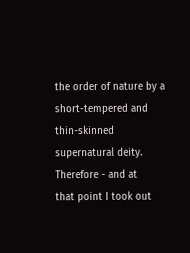the order of nature by a
short-tempered and thin-skinned supernatural deity. Therefore - and at
that point I took out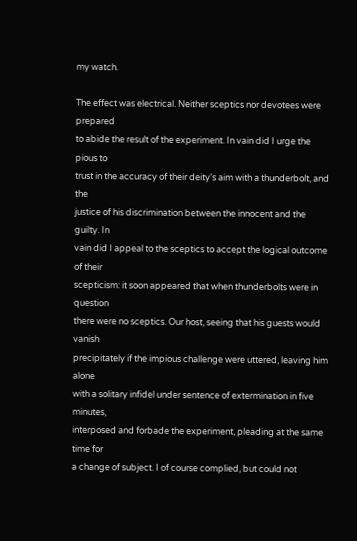my watch.

The effect was electrical. Neither sceptics nor devotees were prepared
to abide the result of the experiment. In vain did I urge the pious to
trust in the accuracy of their deity's aim with a thunderbolt, and the
justice of his discrimination between the innocent and the guilty. In
vain did I appeal to the sceptics to accept the logical outcome of their
scepticism: it soon appeared that when thunderbolts were in question
there were no sceptics. Our host, seeing that his guests would vanish
precipitately if the impious challenge were uttered, leaving him alone
with a solitary infidel under sentence of extermination in five minutes,
interposed and forbade the experiment, pleading at the same time for
a change of subject. I of course complied, but could not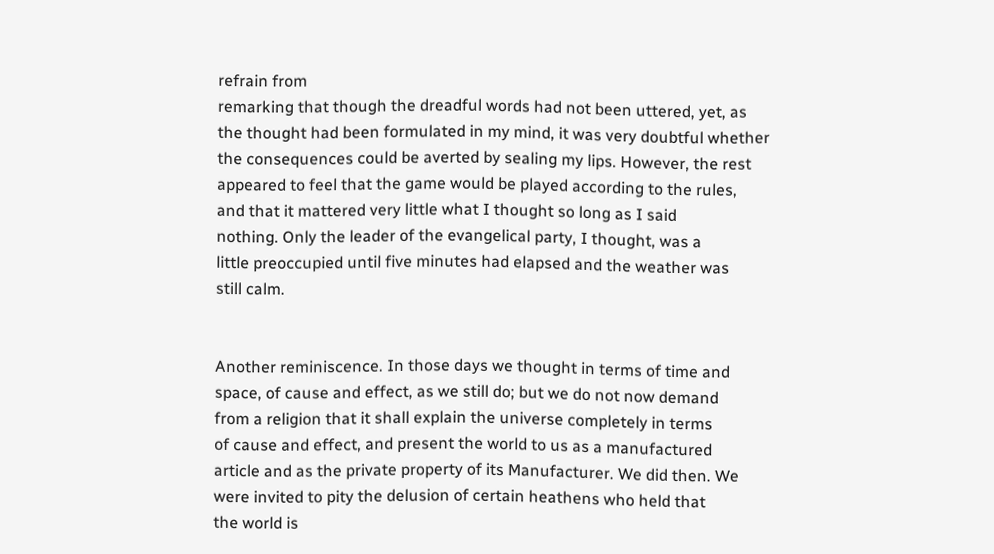refrain from
remarking that though the dreadful words had not been uttered, yet, as
the thought had been formulated in my mind, it was very doubtful whether
the consequences could be averted by sealing my lips. However, the rest
appeared to feel that the game would be played according to the rules,
and that it mattered very little what I thought so long as I said
nothing. Only the leader of the evangelical party, I thought, was a
little preoccupied until five minutes had elapsed and the weather was
still calm.


Another reminiscence. In those days we thought in terms of time and
space, of cause and effect, as we still do; but we do not now demand
from a religion that it shall explain the universe completely in terms
of cause and effect, and present the world to us as a manufactured
article and as the private property of its Manufacturer. We did then. We
were invited to pity the delusion of certain heathens who held that
the world is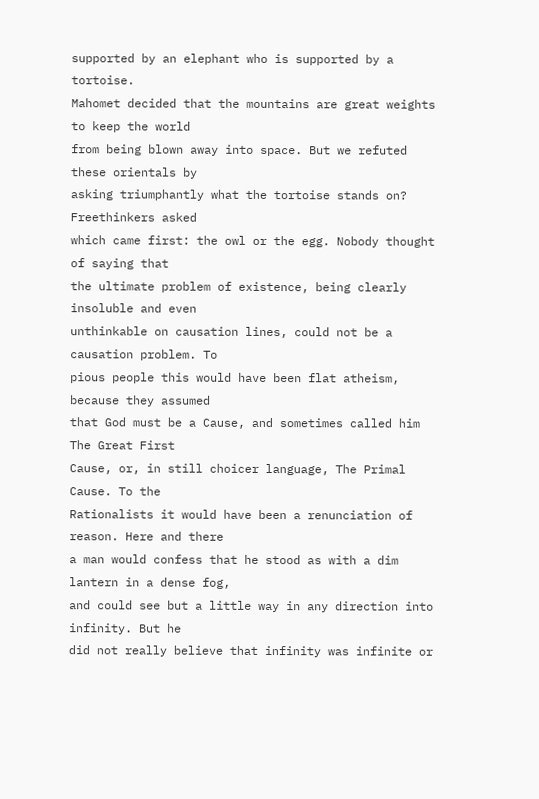supported by an elephant who is supported by a tortoise.
Mahomet decided that the mountains are great weights to keep the world
from being blown away into space. But we refuted these orientals by
asking triumphantly what the tortoise stands on? Freethinkers asked
which came first: the owl or the egg. Nobody thought of saying that
the ultimate problem of existence, being clearly insoluble and even
unthinkable on causation lines, could not be a causation problem. To
pious people this would have been flat atheism, because they assumed
that God must be a Cause, and sometimes called him The Great First
Cause, or, in still choicer language, The Primal Cause. To the
Rationalists it would have been a renunciation of reason. Here and there
a man would confess that he stood as with a dim lantern in a dense fog,
and could see but a little way in any direction into infinity. But he
did not really believe that infinity was infinite or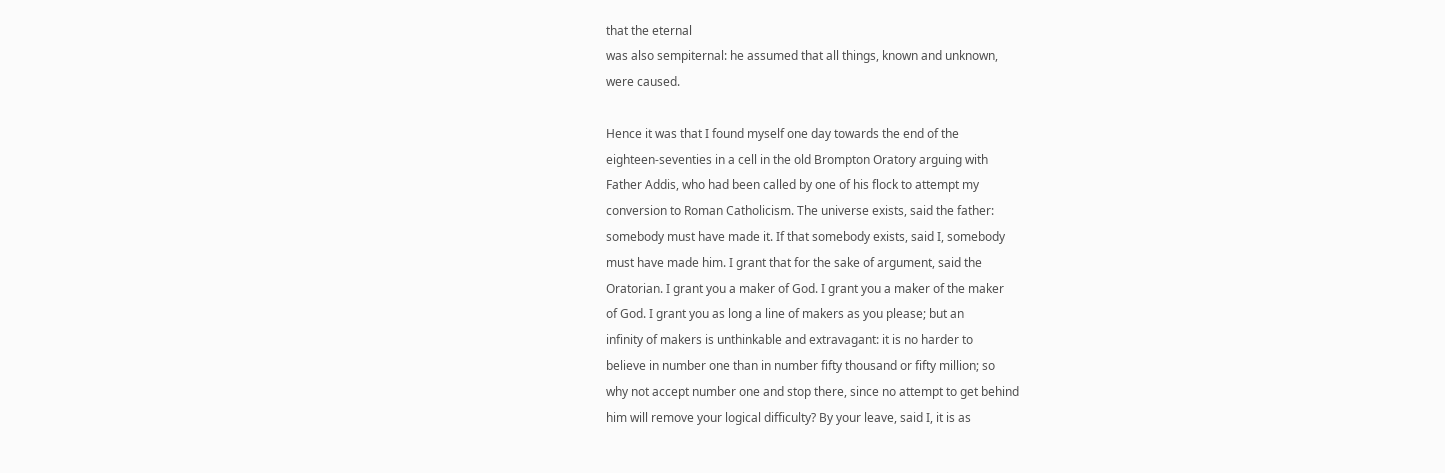that the eternal
was also sempiternal: he assumed that all things, known and unknown,
were caused.

Hence it was that I found myself one day towards the end of the
eighteen-seventies in a cell in the old Brompton Oratory arguing with
Father Addis, who had been called by one of his flock to attempt my
conversion to Roman Catholicism. The universe exists, said the father:
somebody must have made it. If that somebody exists, said I, somebody
must have made him. I grant that for the sake of argument, said the
Oratorian. I grant you a maker of God. I grant you a maker of the maker
of God. I grant you as long a line of makers as you please; but an
infinity of makers is unthinkable and extravagant: it is no harder to
believe in number one than in number fifty thousand or fifty million; so
why not accept number one and stop there, since no attempt to get behind
him will remove your logical difficulty? By your leave, said I, it is as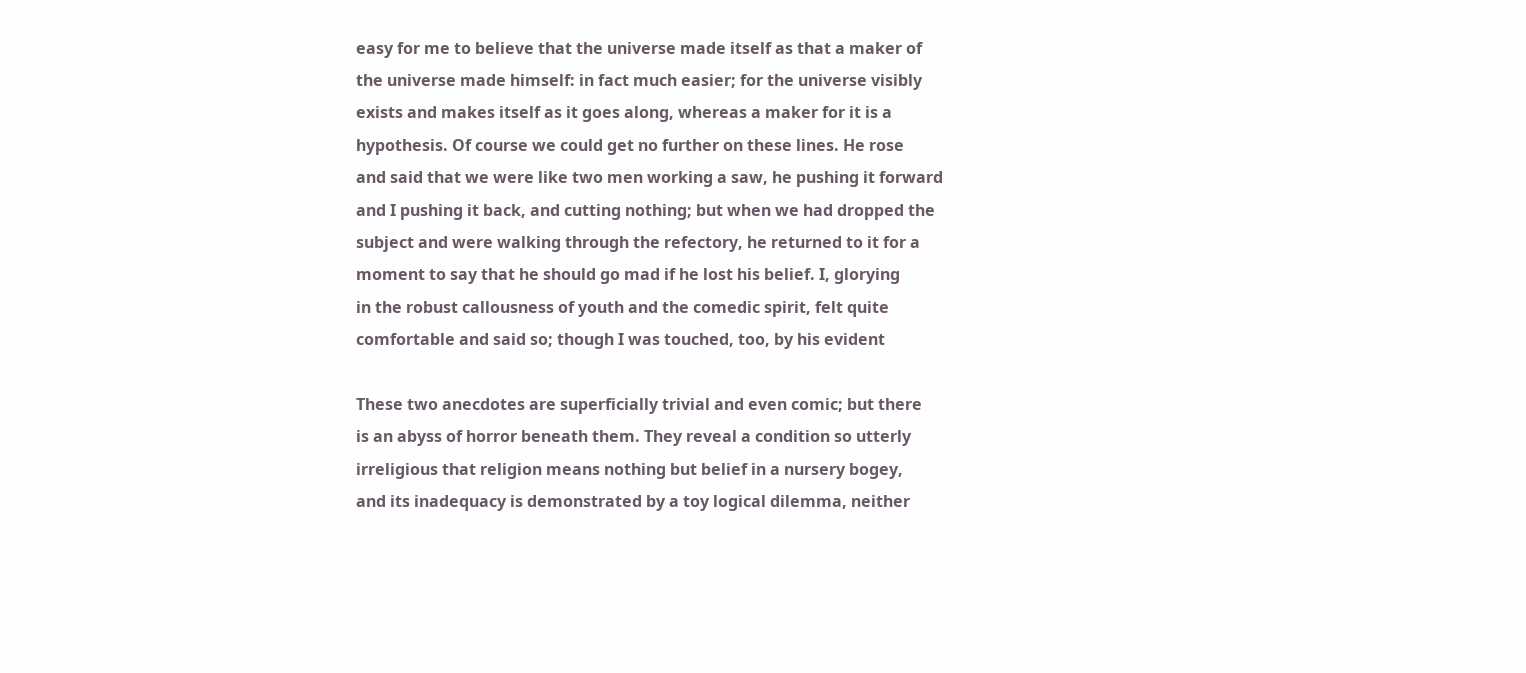easy for me to believe that the universe made itself as that a maker of
the universe made himself: in fact much easier; for the universe visibly
exists and makes itself as it goes along, whereas a maker for it is a
hypothesis. Of course we could get no further on these lines. He rose
and said that we were like two men working a saw, he pushing it forward
and I pushing it back, and cutting nothing; but when we had dropped the
subject and were walking through the refectory, he returned to it for a
moment to say that he should go mad if he lost his belief. I, glorying
in the robust callousness of youth and the comedic spirit, felt quite
comfortable and said so; though I was touched, too, by his evident

These two anecdotes are superficially trivial and even comic; but there
is an abyss of horror beneath them. They reveal a condition so utterly
irreligious that religion means nothing but belief in a nursery bogey,
and its inadequacy is demonstrated by a toy logical dilemma, neither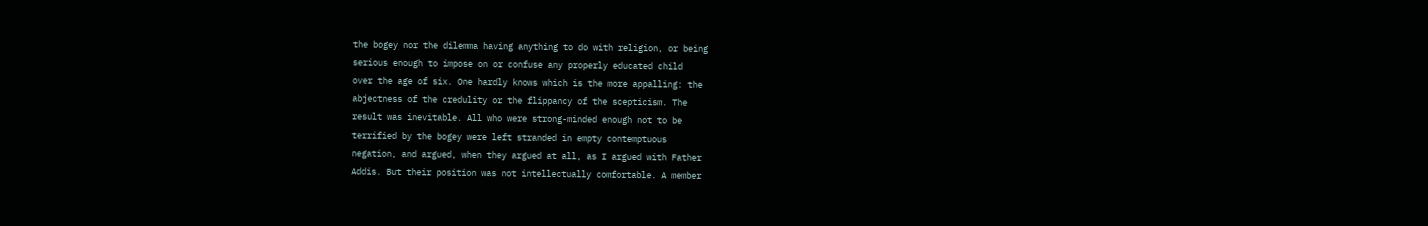the bogey nor the dilemma having anything to do with religion, or being
serious enough to impose on or confuse any properly educated child
over the age of six. One hardly knows which is the more appalling: the
abjectness of the credulity or the flippancy of the scepticism. The
result was inevitable. All who were strong-minded enough not to be
terrified by the bogey were left stranded in empty contemptuous
negation, and argued, when they argued at all, as I argued with Father
Addis. But their position was not intellectually comfortable. A member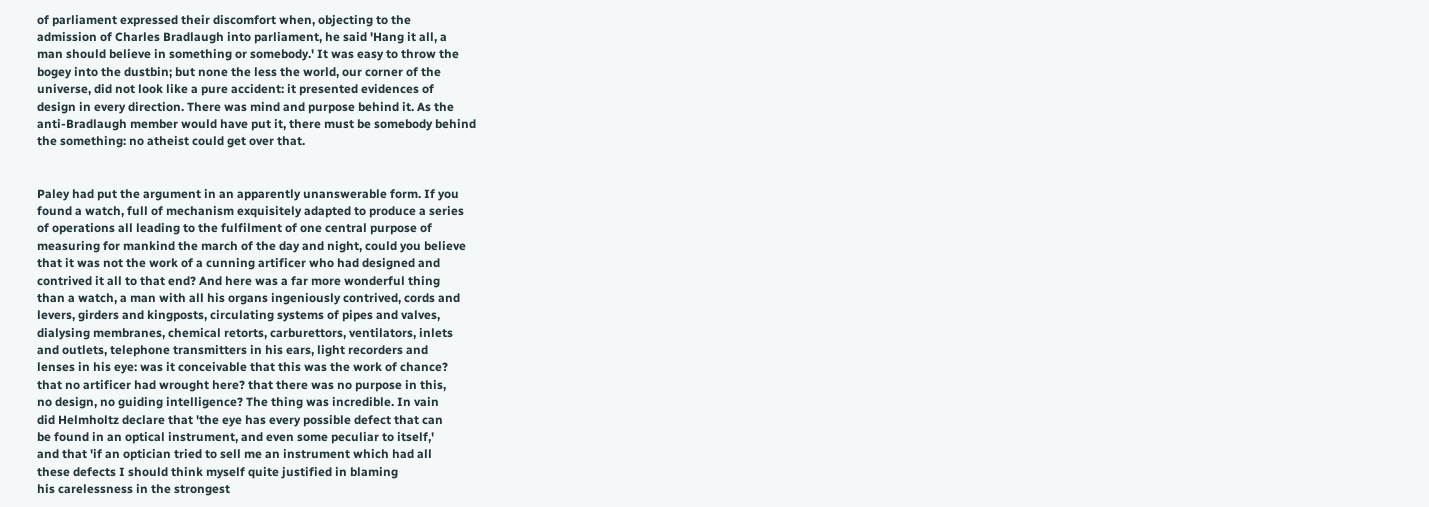of parliament expressed their discomfort when, objecting to the
admission of Charles Bradlaugh into parliament, he said 'Hang it all, a
man should believe in something or somebody.' It was easy to throw the
bogey into the dustbin; but none the less the world, our corner of the
universe, did not look like a pure accident: it presented evidences of
design in every direction. There was mind and purpose behind it. As the
anti-Bradlaugh member would have put it, there must be somebody behind
the something: no atheist could get over that.


Paley had put the argument in an apparently unanswerable form. If you
found a watch, full of mechanism exquisitely adapted to produce a series
of operations all leading to the fulfilment of one central purpose of
measuring for mankind the march of the day and night, could you believe
that it was not the work of a cunning artificer who had designed and
contrived it all to that end? And here was a far more wonderful thing
than a watch, a man with all his organs ingeniously contrived, cords and
levers, girders and kingposts, circulating systems of pipes and valves,
dialysing membranes, chemical retorts, carburettors, ventilators, inlets
and outlets, telephone transmitters in his ears, light recorders and
lenses in his eye: was it conceivable that this was the work of chance?
that no artificer had wrought here? that there was no purpose in this,
no design, no guiding intelligence? The thing was incredible. In vain
did Helmholtz declare that 'the eye has every possible defect that can
be found in an optical instrument, and even some peculiar to itself,'
and that 'if an optician tried to sell me an instrument which had all
these defects I should think myself quite justified in blaming
his carelessness in the strongest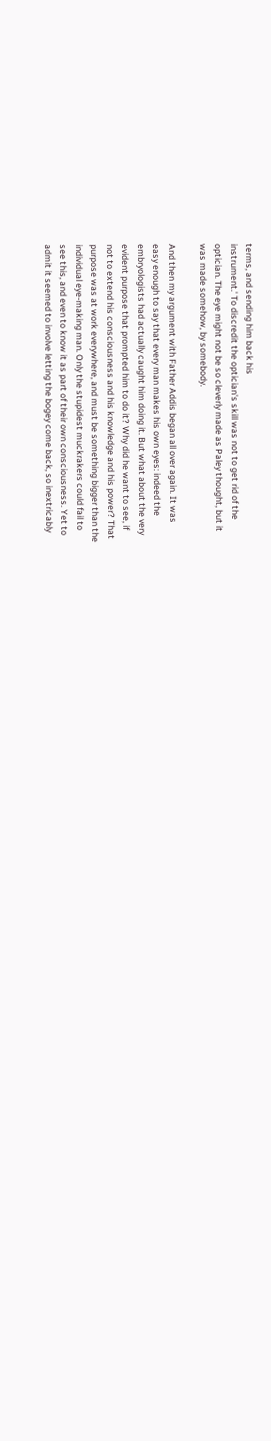terms, and sending him back his
instrument.' To discredit the optician's skill was not to get rid of the
optician. The eye might not be so cleverly made as Paley thought, but it
was made somehow, by somebody.

And then my argument with Father Addis began all over again. It was
easy enough to say that every man makes his own eyes: indeed the
embryologists had actually caught him doing it. But what about the very
evident purpose that prompted him to do it? Why did he want to see, if
not to extend his consciousness and his knowledge and his power? That
purpose was at work everywhere, and must be something bigger than the
individual eye-making man. Only the stupidest muckrakers could fail to
see this, and even to know it as part of their own consciousness. Yet to
admit it seemed to involve letting the bogey come back, so inextricably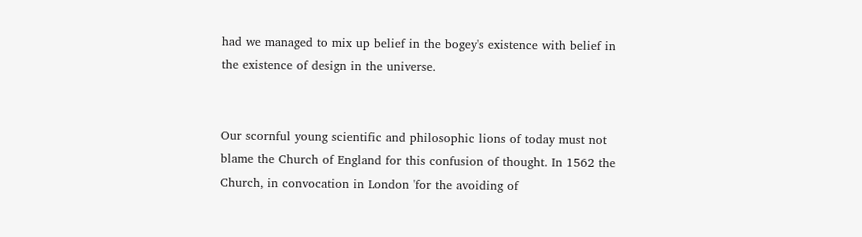had we managed to mix up belief in the bogey's existence with belief in
the existence of design in the universe.


Our scornful young scientific and philosophic lions of today must not
blame the Church of England for this confusion of thought. In 1562 the
Church, in convocation in London 'for the avoiding of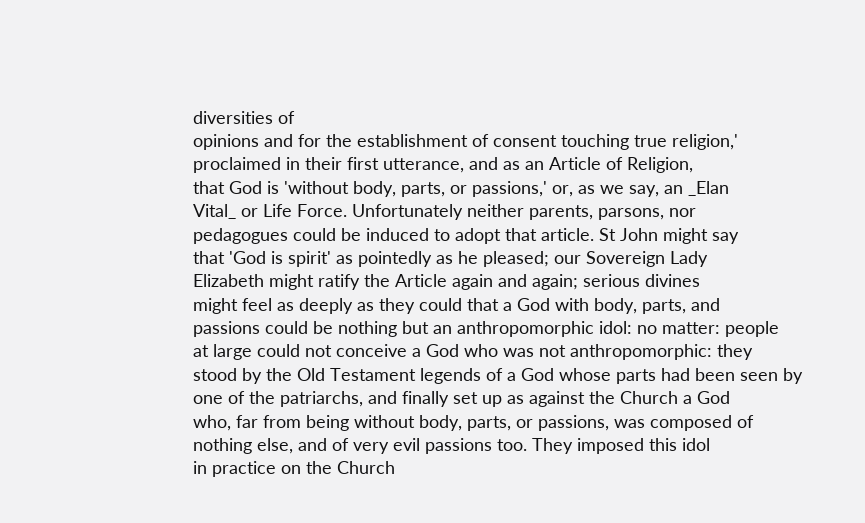diversities of
opinions and for the establishment of consent touching true religion,'
proclaimed in their first utterance, and as an Article of Religion,
that God is 'without body, parts, or passions,' or, as we say, an _Elan
Vital_ or Life Force. Unfortunately neither parents, parsons, nor
pedagogues could be induced to adopt that article. St John might say
that 'God is spirit' as pointedly as he pleased; our Sovereign Lady
Elizabeth might ratify the Article again and again; serious divines
might feel as deeply as they could that a God with body, parts, and
passions could be nothing but an anthropomorphic idol: no matter: people
at large could not conceive a God who was not anthropomorphic: they
stood by the Old Testament legends of a God whose parts had been seen by
one of the patriarchs, and finally set up as against the Church a God
who, far from being without body, parts, or passions, was composed of
nothing else, and of very evil passions too. They imposed this idol
in practice on the Church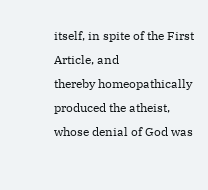itself, in spite of the First Article, and
thereby homeopathically produced the atheist, whose denial of God was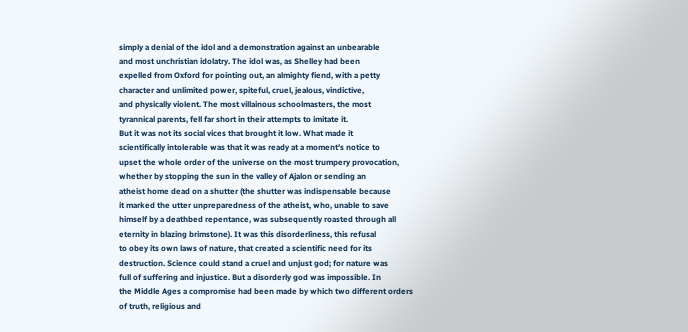simply a denial of the idol and a demonstration against an unbearable
and most unchristian idolatry. The idol was, as Shelley had been
expelled from Oxford for pointing out, an almighty fiend, with a petty
character and unlimited power, spiteful, cruel, jealous, vindictive,
and physically violent. The most villainous schoolmasters, the most
tyrannical parents, fell far short in their attempts to imitate it.
But it was not its social vices that brought it low. What made it
scientifically intolerable was that it was ready at a moment's notice to
upset the whole order of the universe on the most trumpery provocation,
whether by stopping the sun in the valley of Ajalon or sending an
atheist home dead on a shutter (the shutter was indispensable because
it marked the utter unpreparedness of the atheist, who, unable to save
himself by a deathbed repentance, was subsequently roasted through all
eternity in blazing brimstone). It was this disorderliness, this refusal
to obey its own laws of nature, that created a scientific need for its
destruction. Science could stand a cruel and unjust god; for nature was
full of suffering and injustice. But a disorderly god was impossible. In
the Middle Ages a compromise had been made by which two different orders
of truth, religious and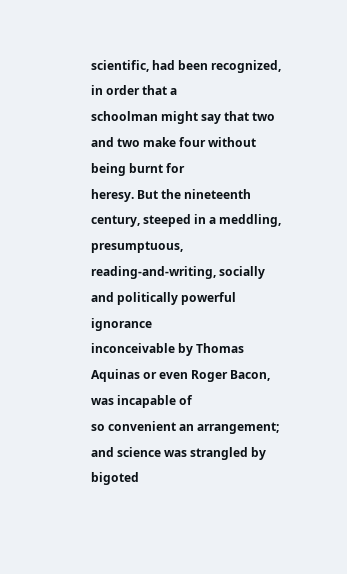scientific, had been recognized, in order that a
schoolman might say that two and two make four without being burnt for
heresy. But the nineteenth century, steeped in a meddling, presumptuous,
reading-and-writing, socially and politically powerful ignorance
inconceivable by Thomas Aquinas or even Roger Bacon, was incapable of
so convenient an arrangement; and science was strangled by bigoted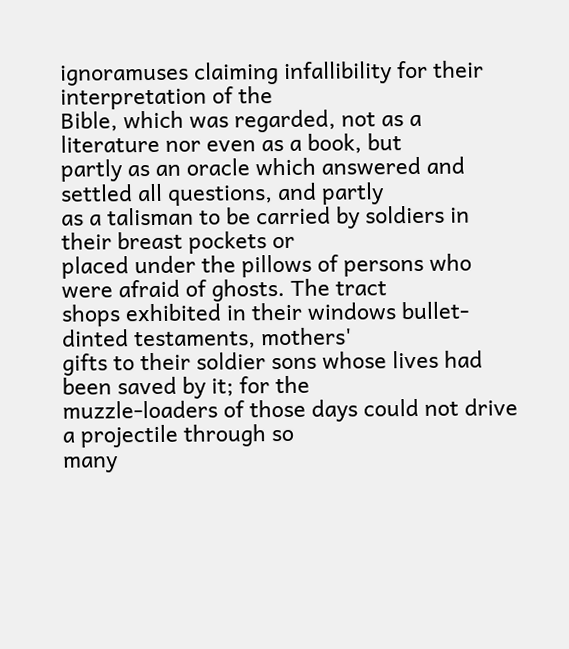ignoramuses claiming infallibility for their interpretation of the
Bible, which was regarded, not as a literature nor even as a book, but
partly as an oracle which answered and settled all questions, and partly
as a talisman to be carried by soldiers in their breast pockets or
placed under the pillows of persons who were afraid of ghosts. The tract
shops exhibited in their windows bullet-dinted testaments, mothers'
gifts to their soldier sons whose lives had been saved by it; for the
muzzle-loaders of those days could not drive a projectile through so
many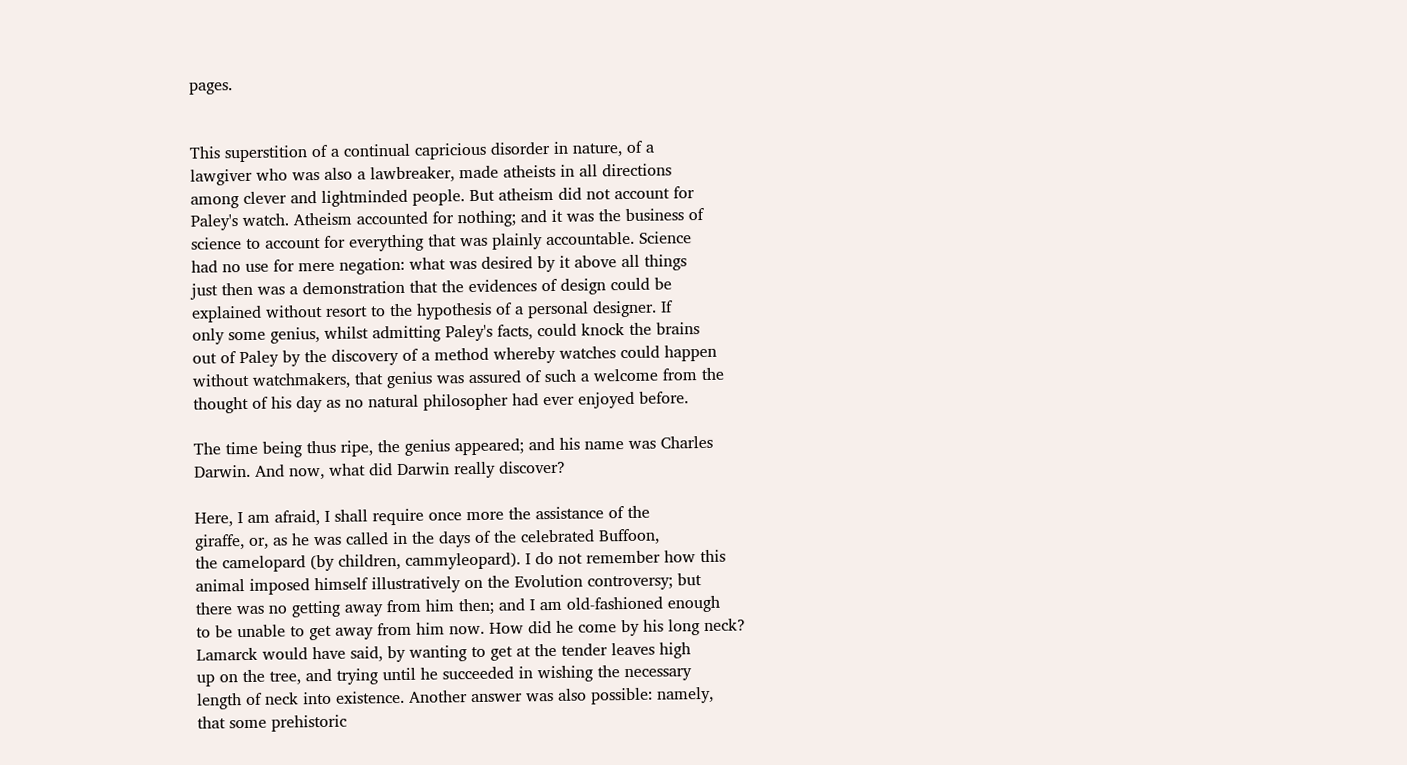pages.


This superstition of a continual capricious disorder in nature, of a
lawgiver who was also a lawbreaker, made atheists in all directions
among clever and lightminded people. But atheism did not account for
Paley's watch. Atheism accounted for nothing; and it was the business of
science to account for everything that was plainly accountable. Science
had no use for mere negation: what was desired by it above all things
just then was a demonstration that the evidences of design could be
explained without resort to the hypothesis of a personal designer. If
only some genius, whilst admitting Paley's facts, could knock the brains
out of Paley by the discovery of a method whereby watches could happen
without watchmakers, that genius was assured of such a welcome from the
thought of his day as no natural philosopher had ever enjoyed before.

The time being thus ripe, the genius appeared; and his name was Charles
Darwin. And now, what did Darwin really discover?

Here, I am afraid, I shall require once more the assistance of the
giraffe, or, as he was called in the days of the celebrated Buffoon,
the camelopard (by children, cammyleopard). I do not remember how this
animal imposed himself illustratively on the Evolution controversy; but
there was no getting away from him then; and I am old-fashioned enough
to be unable to get away from him now. How did he come by his long neck?
Lamarck would have said, by wanting to get at the tender leaves high
up on the tree, and trying until he succeeded in wishing the necessary
length of neck into existence. Another answer was also possible: namely,
that some prehistoric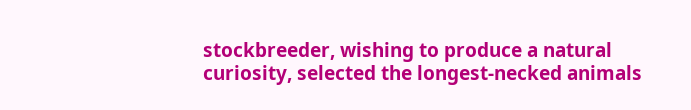stockbreeder, wishing to produce a natural
curiosity, selected the longest-necked animals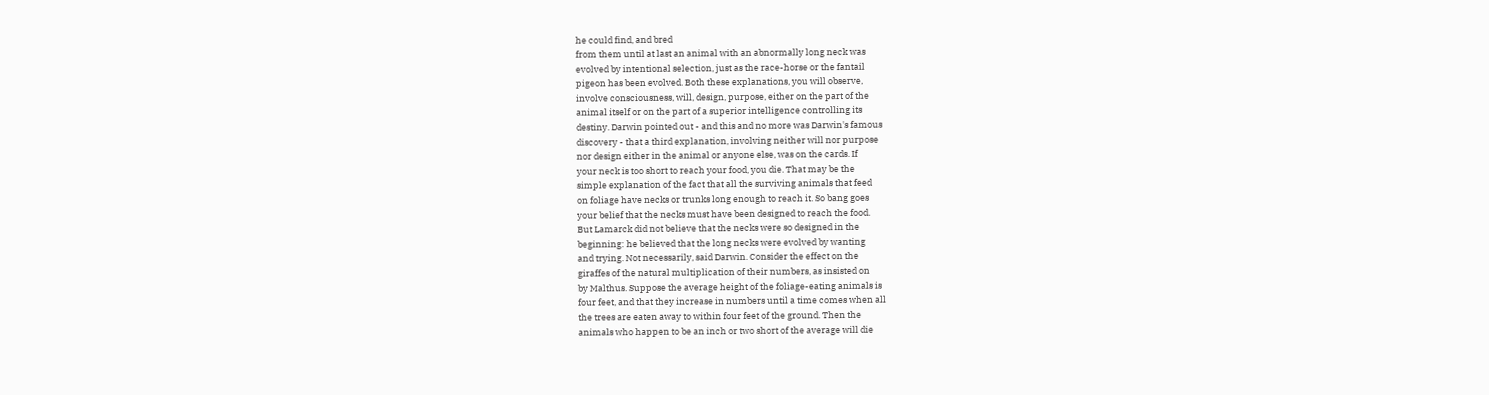he could find, and bred
from them until at last an animal with an abnormally long neck was
evolved by intentional selection, just as the race-horse or the fantail
pigeon has been evolved. Both these explanations, you will observe,
involve consciousness, will, design, purpose, either on the part of the
animal itself or on the part of a superior intelligence controlling its
destiny. Darwin pointed out - and this and no more was Darwin's famous
discovery - that a third explanation, involving neither will nor purpose
nor design either in the animal or anyone else, was on the cards. If
your neck is too short to reach your food, you die. That may be the
simple explanation of the fact that all the surviving animals that feed
on foliage have necks or trunks long enough to reach it. So bang goes
your belief that the necks must have been designed to reach the food.
But Lamarck did not believe that the necks were so designed in the
beginning: he believed that the long necks were evolved by wanting
and trying. Not necessarily, said Darwin. Consider the effect on the
giraffes of the natural multiplication of their numbers, as insisted on
by Malthus. Suppose the average height of the foliage-eating animals is
four feet, and that they increase in numbers until a time comes when all
the trees are eaten away to within four feet of the ground. Then the
animals who happen to be an inch or two short of the average will die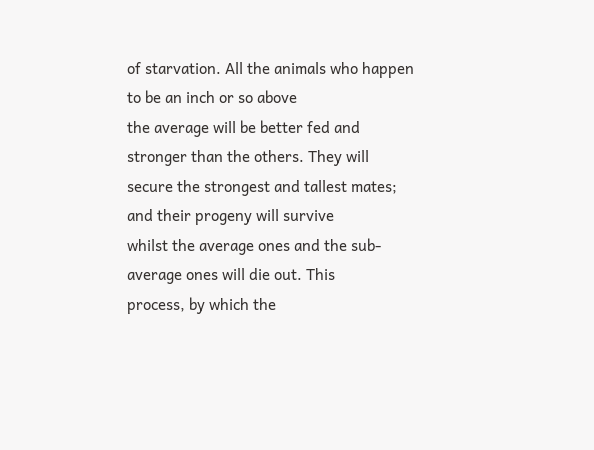of starvation. All the animals who happen to be an inch or so above
the average will be better fed and stronger than the others. They will
secure the strongest and tallest mates; and their progeny will survive
whilst the average ones and the sub-average ones will die out. This
process, by which the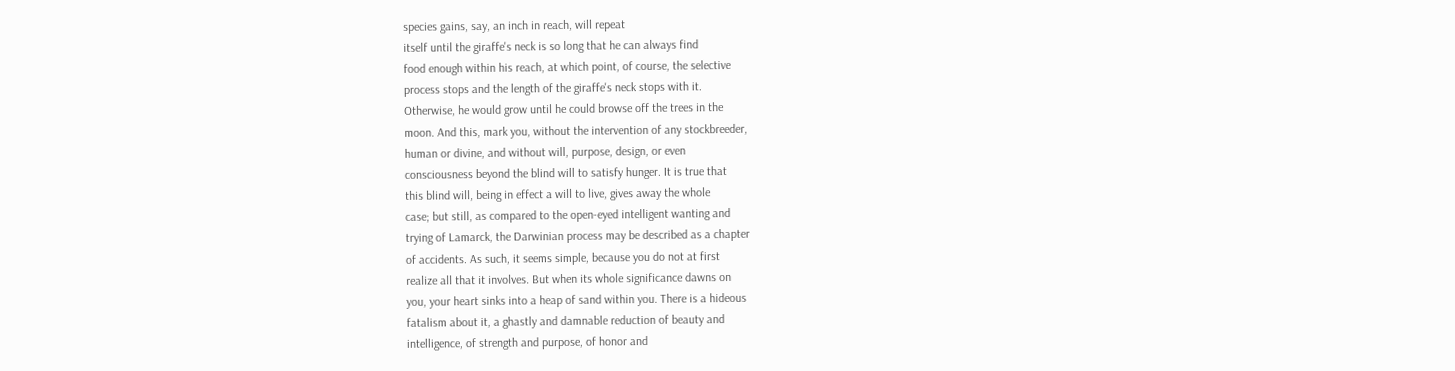species gains, say, an inch in reach, will repeat
itself until the giraffe's neck is so long that he can always find
food enough within his reach, at which point, of course, the selective
process stops and the length of the giraffe's neck stops with it.
Otherwise, he would grow until he could browse off the trees in the
moon. And this, mark you, without the intervention of any stockbreeder,
human or divine, and without will, purpose, design, or even
consciousness beyond the blind will to satisfy hunger. It is true that
this blind will, being in effect a will to live, gives away the whole
case; but still, as compared to the open-eyed intelligent wanting and
trying of Lamarck, the Darwinian process may be described as a chapter
of accidents. As such, it seems simple, because you do not at first
realize all that it involves. But when its whole significance dawns on
you, your heart sinks into a heap of sand within you. There is a hideous
fatalism about it, a ghastly and damnable reduction of beauty and
intelligence, of strength and purpose, of honor and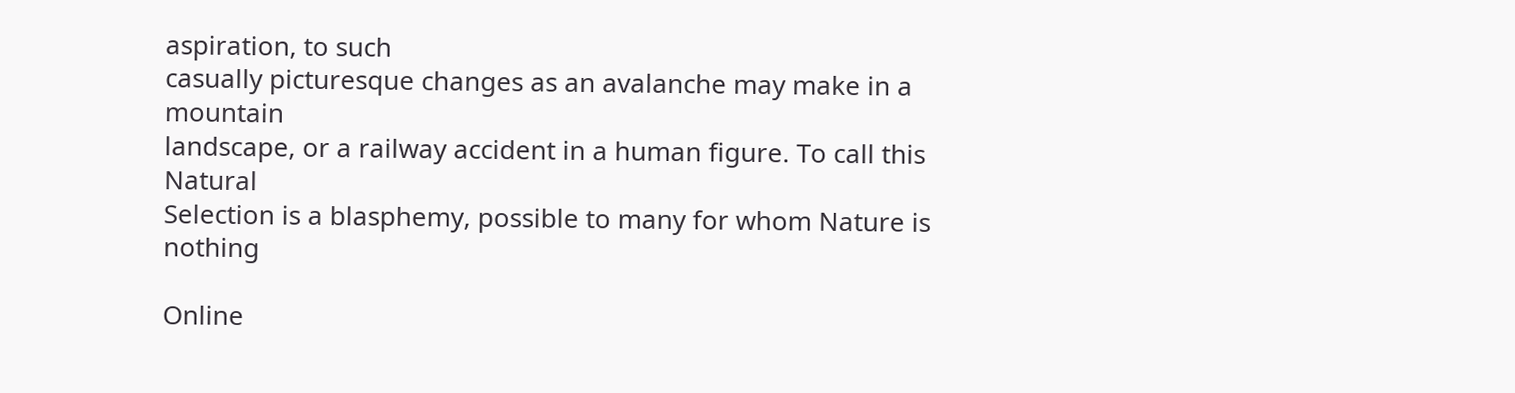aspiration, to such
casually picturesque changes as an avalanche may make in a mountain
landscape, or a railway accident in a human figure. To call this Natural
Selection is a blasphemy, possible to many for whom Nature is nothing

Online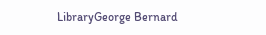LibraryGeorge Bernard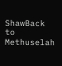ShawBack to Methuselah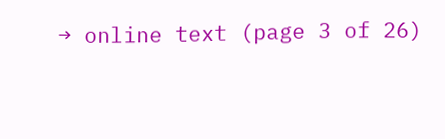→ online text (page 3 of 26)